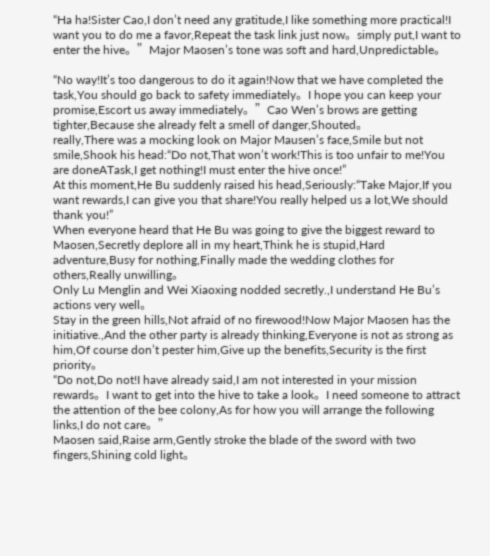“Ha ha!Sister Cao,I don’t need any gratitude,I like something more practical!I want you to do me a favor,Repeat the task link just now。simply put,I want to enter the hive。”Major Maosen’s tone was soft and hard,Unpredictable。

“No way!It’s too dangerous to do it again!Now that we have completed the task,You should go back to safety immediately。I hope you can keep your promise,Escort us away immediately。”Cao Wen’s brows are getting tighter,Because she already felt a smell of danger,Shouted。
really,There was a mocking look on Major Mausen’s face,Smile but not smile,Shook his head:“Do not,That won’t work!This is too unfair to me!You are doneATask,I get nothing!I must enter the hive once!”
At this moment,He Bu suddenly raised his head,Seriously:“Take Major,If you want rewards,I can give you that share!You really helped us a lot,We should thank you!”
When everyone heard that He Bu was going to give the biggest reward to Maosen,Secretly deplore all in my heart,Think he is stupid,Hard adventure,Busy for nothing,Finally made the wedding clothes for others,Really unwilling。
Only Lu Menglin and Wei Xiaoxing nodded secretly.,I understand He Bu’s actions very well。
Stay in the green hills,Not afraid of no firewood!Now Major Maosen has the initiative.,And the other party is already thinking,Everyone is not as strong as him,Of course don’t pester him,Give up the benefits,Security is the first priority。
“Do not,Do not!I have already said,I am not interested in your mission rewards。I want to get into the hive to take a look。I need someone to attract the attention of the bee colony,As for how you will arrange the following links,I do not care。”
Maosen said,Raise arm,Gently stroke the blade of the sword with two fingers,Shining cold light。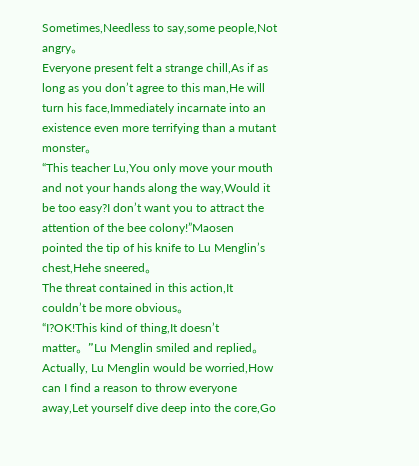Sometimes,Needless to say,some people,Not angry。
Everyone present felt a strange chill,As if as long as you don’t agree to this man,He will turn his face,Immediately incarnate into an existence even more terrifying than a mutant monster。
“This teacher Lu,You only move your mouth and not your hands along the way,Would it be too easy?I don’t want you to attract the attention of the bee colony!”Maosen pointed the tip of his knife to Lu Menglin’s chest,Hehe sneered。
The threat contained in this action,It couldn’t be more obvious。
“I?OK!This kind of thing,It doesn’t matter。”Lu Menglin smiled and replied。
Actually, Lu Menglin would be worried,How can I find a reason to throw everyone away,Let yourself dive deep into the core,Go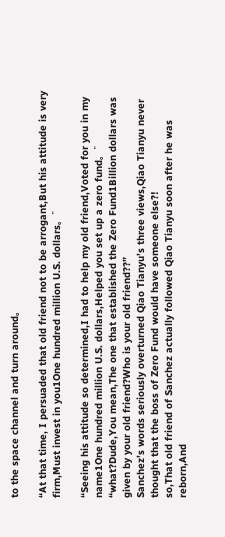to the space channel and turn around。

“At that time, I persuaded that old friend not to be arrogant,But his attitude is very firm,Must invest in you1One hundred million U.S. dollars。”

“Seeing his attitude so determined,I had to help my old friend,Voted for you in my name1One hundred million U.S. dollars,Helped you set up a zero fund。”
“what?Dude,You mean,The one that established the Zero Fund1Billion dollars was given by your old friend?Who is your old friend??”
Sanchez’s words seriously overturned Qiao Tianyu’s three views,Qiao Tianyu never thought that the boss of Zero Fund would have someone else?!
so,That old friend of Sanchez actually followed Qiao Tianyu soon after he was reborn,And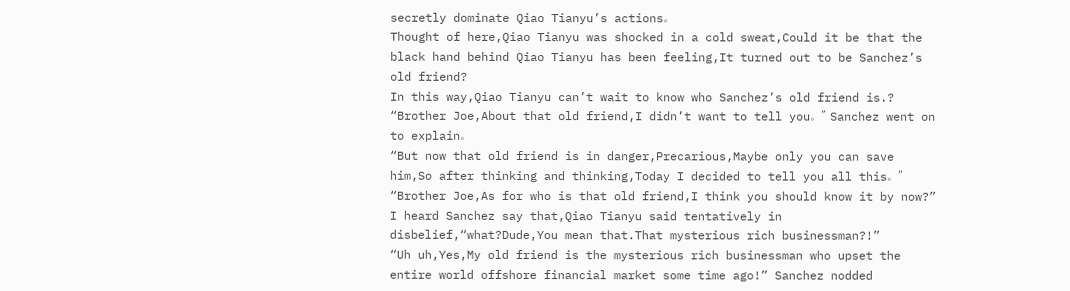secretly dominate Qiao Tianyu’s actions。
Thought of here,Qiao Tianyu was shocked in a cold sweat,Could it be that the black hand behind Qiao Tianyu has been feeling,It turned out to be Sanchez’s old friend?
In this way,Qiao Tianyu can’t wait to know who Sanchez’s old friend is.?
“Brother Joe,About that old friend,I didn’t want to tell you。” Sanchez went on to explain。
“But now that old friend is in danger,Precarious,Maybe only you can save him,So after thinking and thinking,Today I decided to tell you all this。”
“Brother Joe,As for who is that old friend,I think you should know it by now?”
I heard Sanchez say that,Qiao Tianyu said tentatively in disbelief,“what?Dude,You mean that.That mysterious rich businessman?!”
“Uh uh,Yes,My old friend is the mysterious rich businessman who upset the entire world offshore financial market some time ago!” Sanchez nodded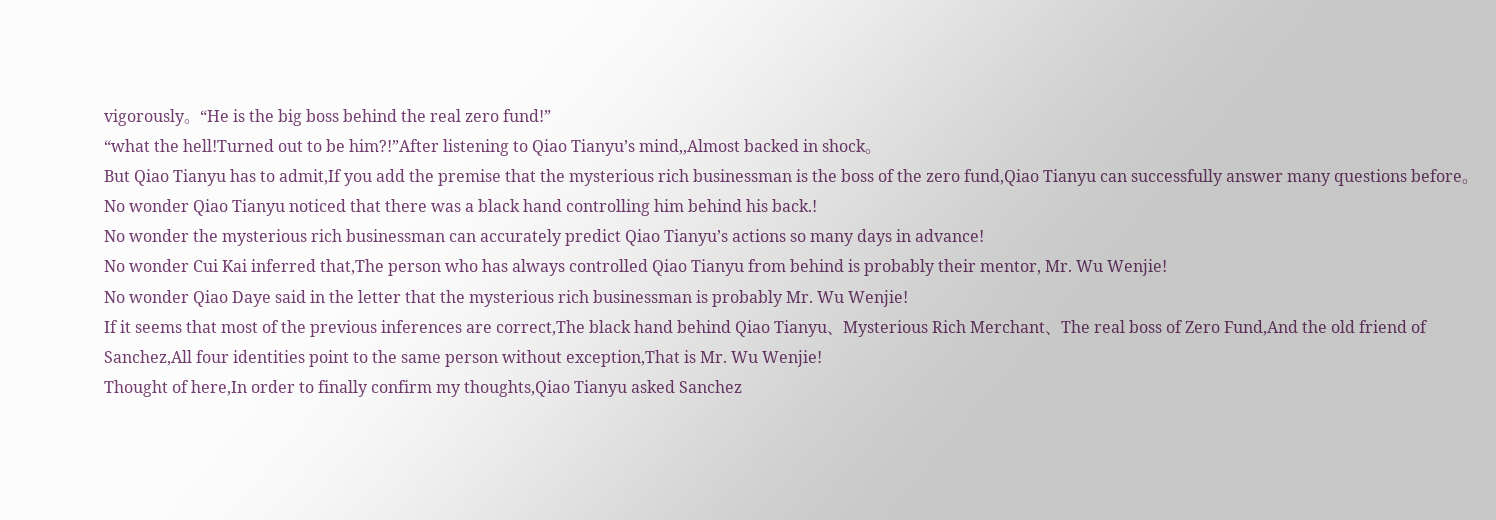vigorously。“He is the big boss behind the real zero fund!”
“what the hell!Turned out to be him?!”After listening to Qiao Tianyu’s mind,,Almost backed in shock。
But Qiao Tianyu has to admit,If you add the premise that the mysterious rich businessman is the boss of the zero fund,Qiao Tianyu can successfully answer many questions before。
No wonder Qiao Tianyu noticed that there was a black hand controlling him behind his back.!
No wonder the mysterious rich businessman can accurately predict Qiao Tianyu’s actions so many days in advance!
No wonder Cui Kai inferred that,The person who has always controlled Qiao Tianyu from behind is probably their mentor, Mr. Wu Wenjie!
No wonder Qiao Daye said in the letter that the mysterious rich businessman is probably Mr. Wu Wenjie!
If it seems that most of the previous inferences are correct,The black hand behind Qiao Tianyu、Mysterious Rich Merchant、The real boss of Zero Fund,And the old friend of Sanchez,All four identities point to the same person without exception,That is Mr. Wu Wenjie!
Thought of here,In order to finally confirm my thoughts,Qiao Tianyu asked Sanchez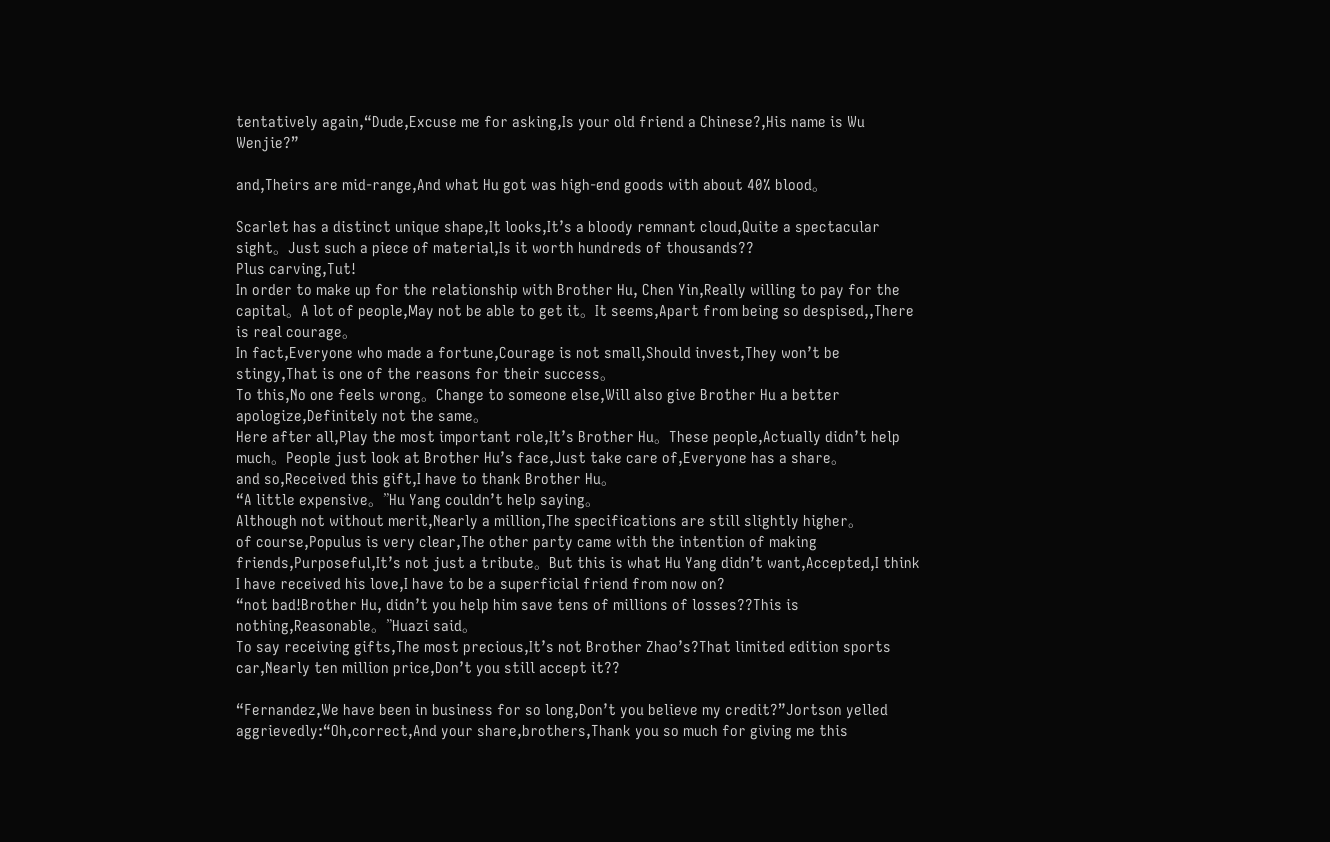tentatively again,“Dude,Excuse me for asking,Is your old friend a Chinese?,His name is Wu Wenjie?”

and,Theirs are mid-range,And what Hu got was high-end goods with about 40% blood。

Scarlet has a distinct unique shape,It looks,It’s a bloody remnant cloud,Quite a spectacular sight。Just such a piece of material,Is it worth hundreds of thousands??
Plus carving,Tut!
In order to make up for the relationship with Brother Hu, Chen Yin,Really willing to pay for the capital。A lot of people,May not be able to get it。It seems,Apart from being so despised,,There is real courage。
In fact,Everyone who made a fortune,Courage is not small,Should invest,They won’t be stingy,That is one of the reasons for their success。
To this,No one feels wrong。Change to someone else,Will also give Brother Hu a better apologize,Definitely not the same。
Here after all,Play the most important role,It’s Brother Hu。These people,Actually didn’t help much。People just look at Brother Hu’s face,Just take care of,Everyone has a share。
and so,Received this gift,I have to thank Brother Hu。
“A little expensive。”Hu Yang couldn’t help saying。
Although not without merit,Nearly a million,The specifications are still slightly higher。
of course,Populus is very clear,The other party came with the intention of making friends,Purposeful,It’s not just a tribute。But this is what Hu Yang didn’t want,Accepted,I think I have received his love,I have to be a superficial friend from now on?
“not bad!Brother Hu, didn’t you help him save tens of millions of losses??This is nothing,Reasonable。”Huazi said。
To say receiving gifts,The most precious,It’s not Brother Zhao’s?That limited edition sports car,Nearly ten million price,Don’t you still accept it??

“Fernandez,We have been in business for so long,Don’t you believe my credit?”Jortson yelled aggrievedly:“Oh,correct,And your share,brothers,Thank you so much for giving me this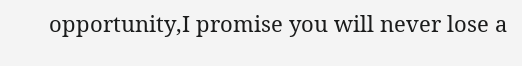opportunity,I promise you will never lose a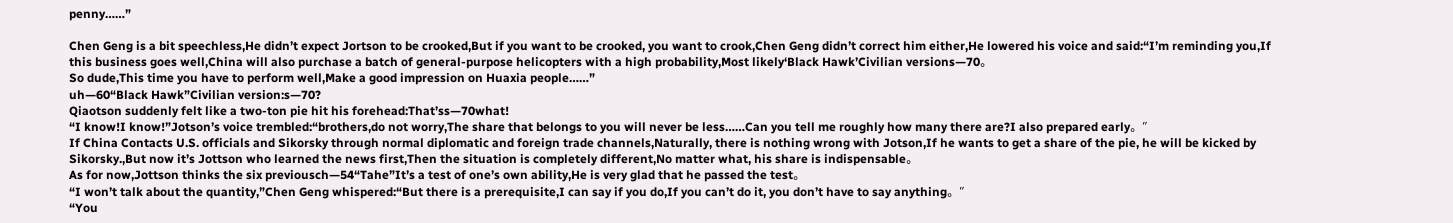penny……”

Chen Geng is a bit speechless,He didn’t expect Jortson to be crooked,But if you want to be crooked, you want to crook,Chen Geng didn’t correct him either,He lowered his voice and said:“I’m reminding you,If this business goes well,China will also purchase a batch of general-purpose helicopters with a high probability,Most likely‘Black Hawk’Civilian versions—70。
So dude,This time you have to perform well,Make a good impression on Huaxia people……”
uh—60“Black Hawk”Civilian version:s—70?
Qiaotson suddenly felt like a two-ton pie hit his forehead:That’ss—70what!
“I know!I know!”Jotson’s voice trembled:“brothers,do not worry,The share that belongs to you will never be less……Can you tell me roughly how many there are?I also prepared early。”
If China Contacts U.S. officials and Sikorsky through normal diplomatic and foreign trade channels,Naturally, there is nothing wrong with Jotson,If he wants to get a share of the pie, he will be kicked by Sikorsky.,But now it’s Jottson who learned the news first,Then the situation is completely different,No matter what, his share is indispensable。
As for now,Jottson thinks the six previousch—54“Tahe”It’s a test of one’s own ability,He is very glad that he passed the test。
“I won’t talk about the quantity,”Chen Geng whispered:“But there is a prerequisite,I can say if you do,If you can’t do it, you don’t have to say anything。”
“You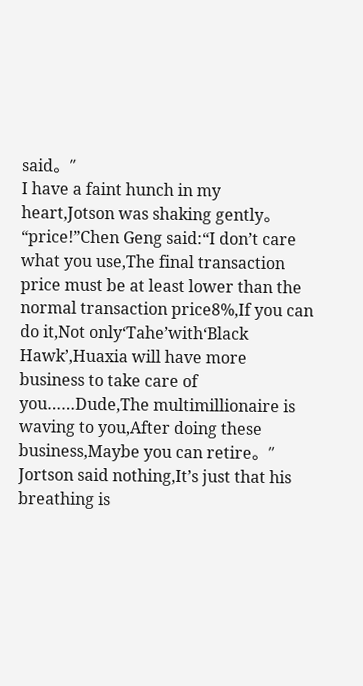said。”
I have a faint hunch in my heart,Jotson was shaking gently。
“price!”Chen Geng said:“I don’t care what you use,The final transaction price must be at least lower than the normal transaction price8%,If you can do it,Not only‘Tahe’with‘Black Hawk’,Huaxia will have more business to take care of you……Dude,The multimillionaire is waving to you,After doing these business,Maybe you can retire。”
Jortson said nothing,It’s just that his breathing is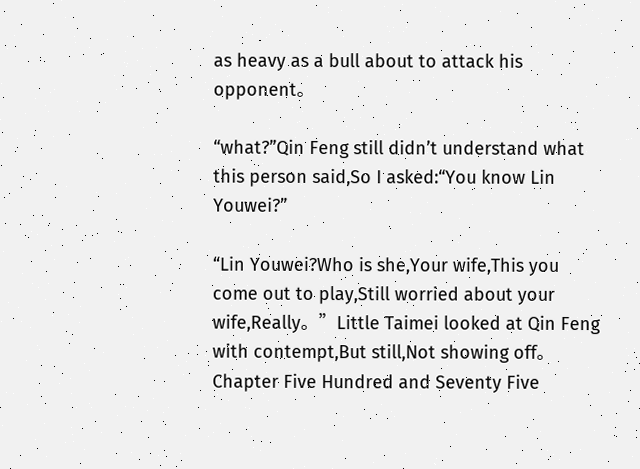as heavy as a bull about to attack his opponent。

“what?”Qin Feng still didn’t understand what this person said,So I asked:“You know Lin Youwei?”

“Lin Youwei?Who is she,Your wife,This you come out to play,Still worried about your wife,Really。”Little Taimei looked at Qin Feng with contempt,But still,Not showing off。
Chapter Five Hundred and Seventy Five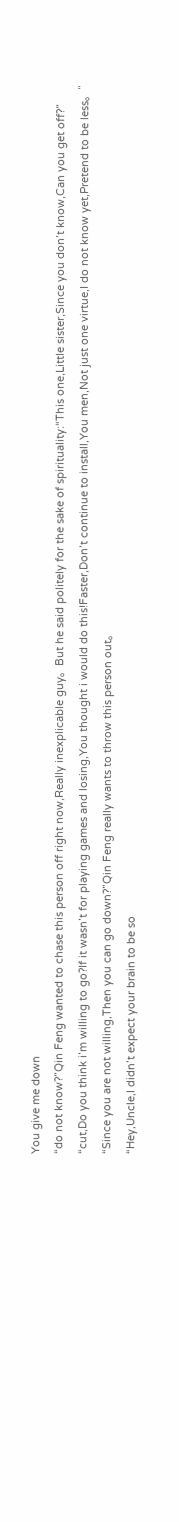You give me down
“do not know?”Qin Feng wanted to chase this person off right now,Really inexplicable guy。But he said politely for the sake of spirituality:“This one,Little sister,Since you don’t know,Can you get off?”
“cut,Do you think i’m willing to go?If it wasn’t for playing games and losing,You thought i would do this!Faster,Don’t continue to install,You men,Not just one virtue,I do not know yet,Pretend to be less。”
“Since you are not willing,Then you can go down?”Qin Feng really wants to throw this person out。
“Hey,Uncle,I didn’t expect your brain to be so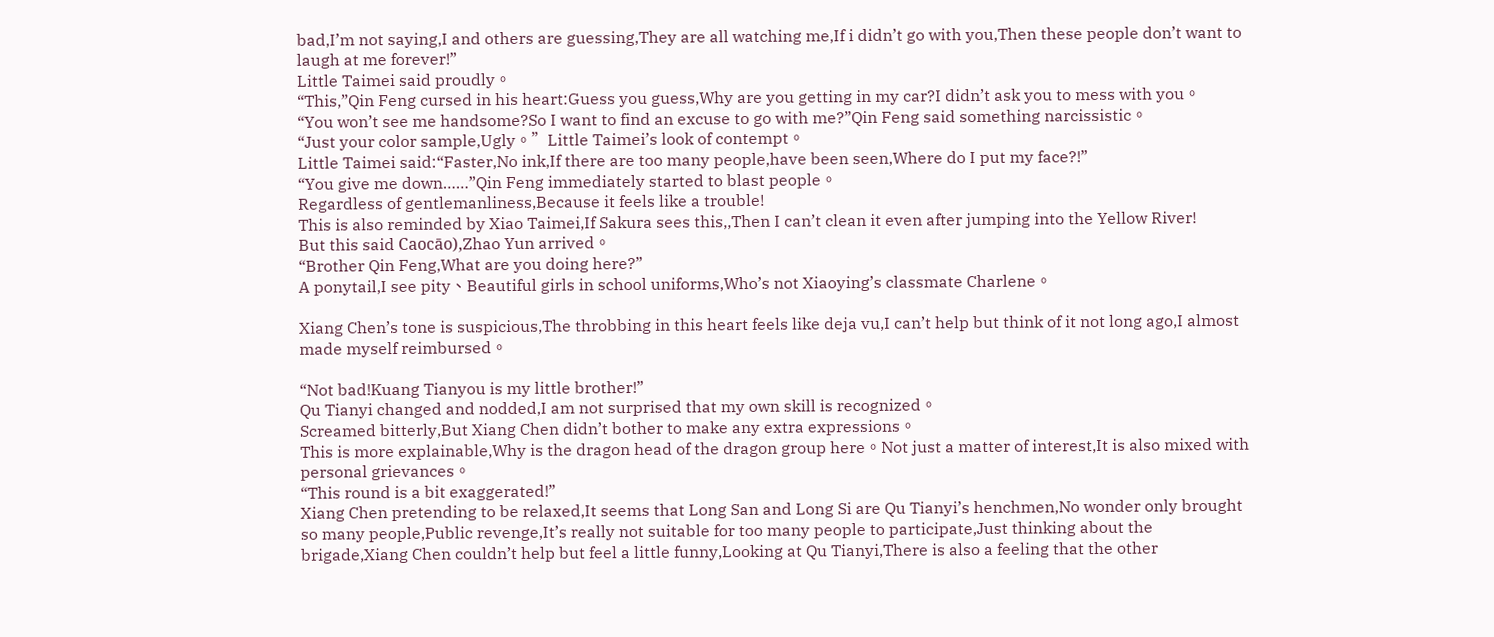bad,I’m not saying,I and others are guessing,They are all watching me,If i didn’t go with you,Then these people don’t want to laugh at me forever!”
Little Taimei said proudly。
“This,”Qin Feng cursed in his heart:Guess you guess,Why are you getting in my car?I didn’t ask you to mess with you。
“You won’t see me handsome?So I want to find an excuse to go with me?”Qin Feng said something narcissistic。
“Just your color sample,Ugly。”Little Taimei’s look of contempt。
Little Taimei said:“Faster,No ink,If there are too many people,have been seen,Where do I put my face?!”
“You give me down……”Qin Feng immediately started to blast people。
Regardless of gentlemanliness,Because it feels like a trouble!
This is also reminded by Xiao Taimei,If Sakura sees this,,Then I can’t clean it even after jumping into the Yellow River!
But this said Caocāo),Zhao Yun arrived。
“Brother Qin Feng,What are you doing here?”
A ponytail,I see pity、Beautiful girls in school uniforms,Who’s not Xiaoying’s classmate Charlene。

Xiang Chen’s tone is suspicious,The throbbing in this heart feels like deja vu,I can’t help but think of it not long ago,I almost made myself reimbursed。

“Not bad!Kuang Tianyou is my little brother!”
Qu Tianyi changed and nodded,I am not surprised that my own skill is recognized。
Screamed bitterly,But Xiang Chen didn’t bother to make any extra expressions。
This is more explainable,Why is the dragon head of the dragon group here。Not just a matter of interest,It is also mixed with personal grievances。
“This round is a bit exaggerated!”
Xiang Chen pretending to be relaxed,It seems that Long San and Long Si are Qu Tianyi’s henchmen,No wonder only brought so many people,Public revenge,It’s really not suitable for too many people to participate,Just thinking about the brigade,Xiang Chen couldn’t help but feel a little funny,Looking at Qu Tianyi,There is also a feeling that the other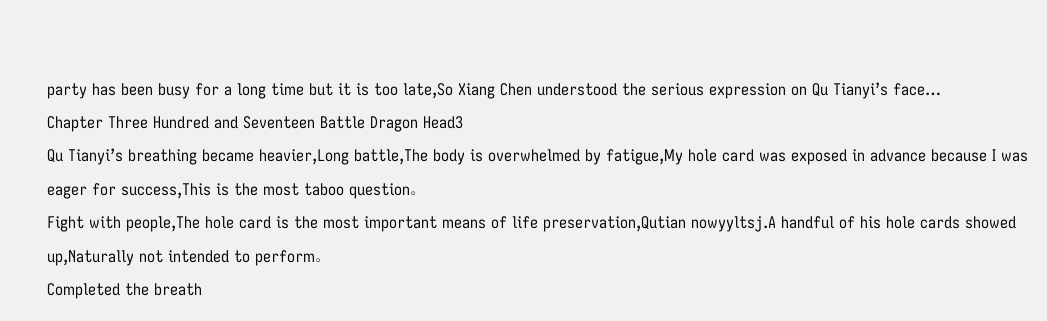party has been busy for a long time but it is too late,So Xiang Chen understood the serious expression on Qu Tianyi’s face…
Chapter Three Hundred and Seventeen Battle Dragon Head3
Qu Tianyi’s breathing became heavier,Long battle,The body is overwhelmed by fatigue,My hole card was exposed in advance because I was eager for success,This is the most taboo question。
Fight with people,The hole card is the most important means of life preservation,Qutian nowyyltsj.A handful of his hole cards showed up,Naturally not intended to perform。
Completed the breath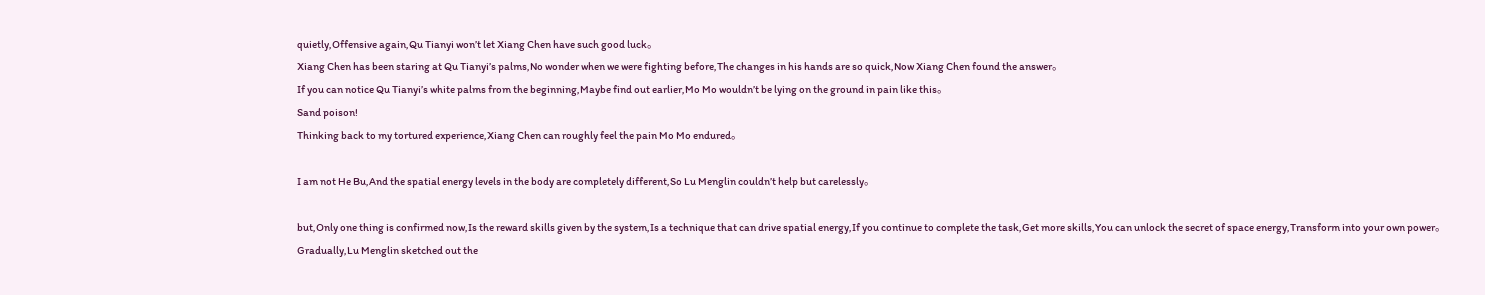quietly,Offensive again,Qu Tianyi won’t let Xiang Chen have such good luck。
Xiang Chen has been staring at Qu Tianyi’s palms,No wonder when we were fighting before,The changes in his hands are so quick,Now Xiang Chen found the answer。
If you can notice Qu Tianyi’s white palms from the beginning,Maybe find out earlier,Mo Mo wouldn’t be lying on the ground in pain like this。
Sand poison!
Thinking back to my tortured experience,Xiang Chen can roughly feel the pain Mo Mo endured。

I am not He Bu,And the spatial energy levels in the body are completely different,So Lu Menglin couldn’t help but carelessly。

but,Only one thing is confirmed now,Is the reward skills given by the system,Is a technique that can drive spatial energy,If you continue to complete the task,Get more skills,You can unlock the secret of space energy,Transform into your own power。
Gradually,Lu Menglin sketched out the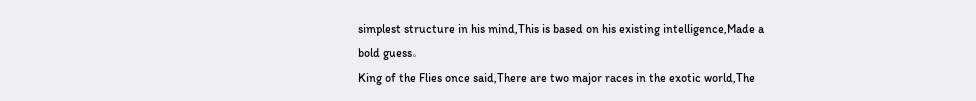simplest structure in his mind,This is based on his existing intelligence,Made a bold guess。
King of the Flies once said,There are two major races in the exotic world,The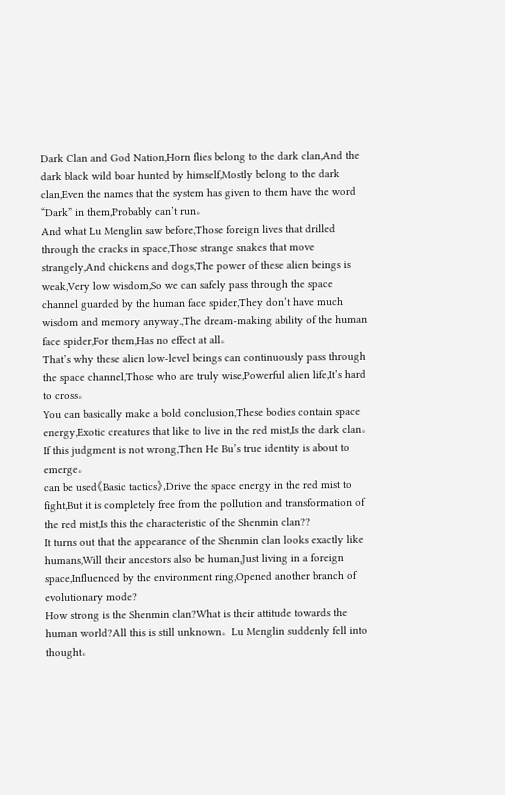Dark Clan and God Nation,Horn flies belong to the dark clan,And the dark black wild boar hunted by himself,Mostly belong to the dark clan,Even the names that the system has given to them have the word “Dark” in them,Probably can’t run。
And what Lu Menglin saw before,Those foreign lives that drilled through the cracks in space,Those strange snakes that move strangely,And chickens and dogs,The power of these alien beings is weak,Very low wisdom,So we can safely pass through the space channel guarded by the human face spider,They don’t have much wisdom and memory anyway.,The dream-making ability of the human face spider,For them,Has no effect at all。
That’s why these alien low-level beings can continuously pass through the space channel,Those who are truly wise,Powerful alien life,It’s hard to cross。
You can basically make a bold conclusion,These bodies contain space
energy,Exotic creatures that like to live in the red mist,Is the dark clan。
If this judgment is not wrong,Then He Bu’s true identity is about to emerge。
can be used《Basic tactics》,Drive the space energy in the red mist to fight,But it is completely free from the pollution and transformation of the red mist,Is this the characteristic of the Shenmin clan??
It turns out that the appearance of the Shenmin clan looks exactly like humans,Will their ancestors also be human,Just living in a foreign space,Influenced by the environment ring,Opened another branch of evolutionary mode?
How strong is the Shenmin clan?What is their attitude towards the human world?All this is still unknown。Lu Menglin suddenly fell into thought。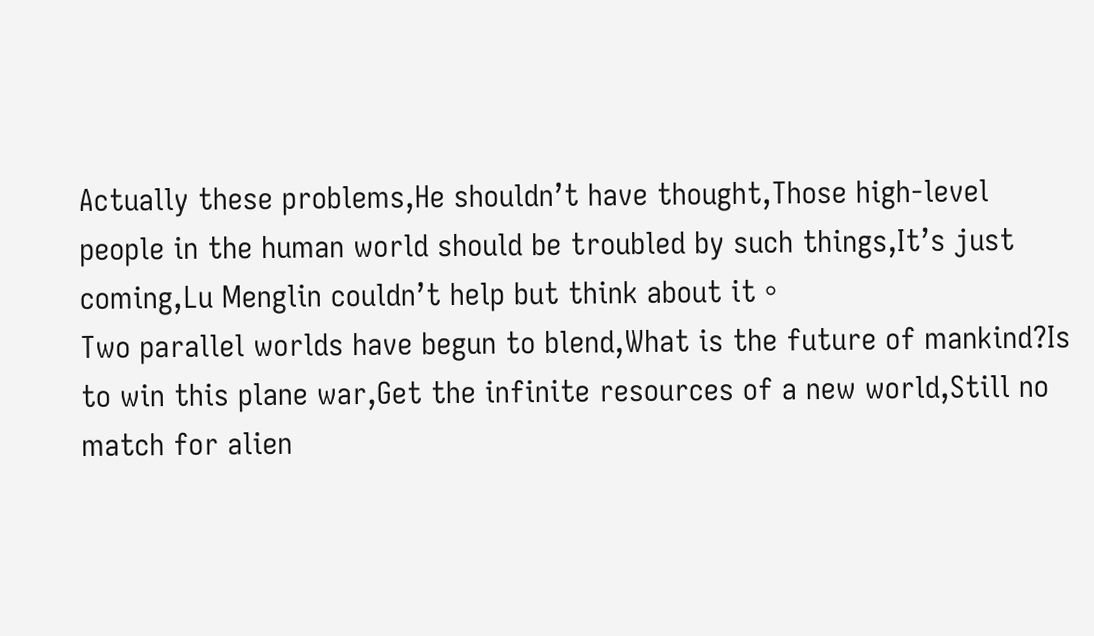Actually these problems,He shouldn’t have thought,Those high-level people in the human world should be troubled by such things,It’s just coming,Lu Menglin couldn’t help but think about it。
Two parallel worlds have begun to blend,What is the future of mankind?Is to win this plane war,Get the infinite resources of a new world,Still no match for alien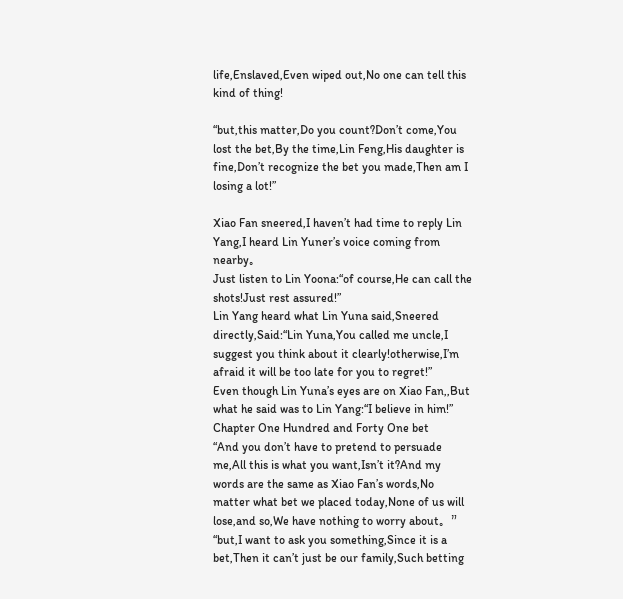life,Enslaved,Even wiped out,No one can tell this kind of thing!

“but,this matter,Do you count?Don’t come,You lost the bet,By the time,Lin Feng,His daughter is fine,Don’t recognize the bet you made,Then am I losing a lot!”

Xiao Fan sneered,I haven’t had time to reply Lin Yang,I heard Lin Yuner’s voice coming from nearby。
Just listen to Lin Yoona:“of course,He can call the shots!Just rest assured!”
Lin Yang heard what Lin Yuna said,Sneered directly,Said:“Lin Yuna,You called me uncle,I suggest you think about it clearly!otherwise,I’m afraid it will be too late for you to regret!”
Even though Lin Yuna’s eyes are on Xiao Fan,,But what he said was to Lin Yang:“I believe in him!”
Chapter One Hundred and Forty One bet
“And you don’t have to pretend to persuade me,All this is what you want,Isn’t it?And my words are the same as Xiao Fan’s words,No matter what bet we placed today,None of us will lose,and so,We have nothing to worry about。”
“but,I want to ask you something,Since it is a bet,Then it can’t just be our family,Such betting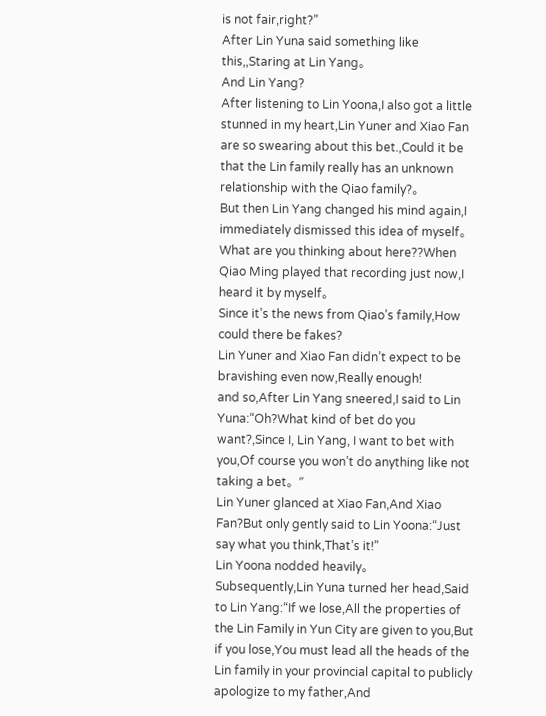is not fair,right?”
After Lin Yuna said something like this,,Staring at Lin Yang。
And Lin Yang?
After listening to Lin Yoona,I also got a little stunned in my heart,Lin Yuner and Xiao Fan are so swearing about this bet.,Could it be that the Lin family really has an unknown relationship with the Qiao family?。
But then Lin Yang changed his mind again,I immediately dismissed this idea of myself。
What are you thinking about here??When Qiao Ming played that recording just now,I heard it by myself。
Since it’s the news from Qiao’s family,How could there be fakes?
Lin Yuner and Xiao Fan didn’t expect to be bravishing even now,Really enough!
and so,After Lin Yang sneered,I said to Lin Yuna:“Oh?What kind of bet do you want?,Since I, Lin Yang, I want to bet with you,Of course you won’t do anything like not taking a bet。”
Lin Yuner glanced at Xiao Fan,And Xiao Fan?But only gently said to Lin Yoona:“Just say what you think,That’s it!”
Lin Yoona nodded heavily。
Subsequently,Lin Yuna turned her head,Said to Lin Yang:“If we lose,All the properties of the Lin Family in Yun City are given to you,But if you lose,You must lead all the heads of the Lin family in your provincial capital to publicly apologize to my father,And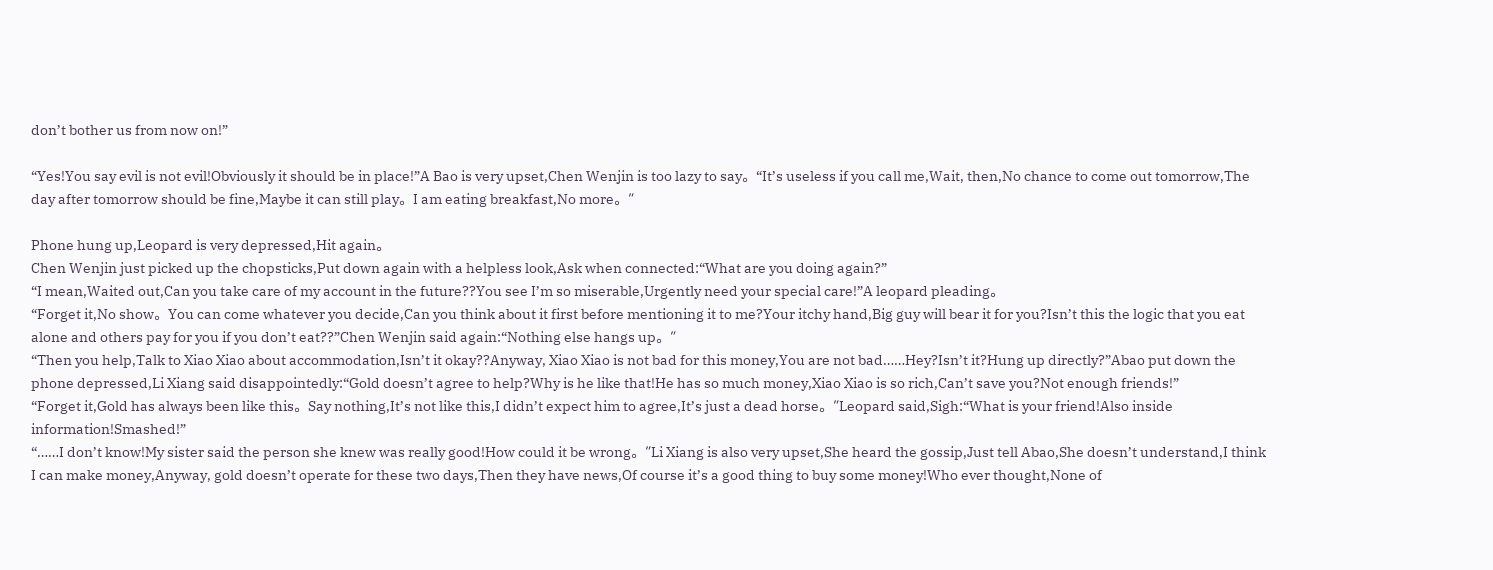don’t bother us from now on!”

“Yes!You say evil is not evil!Obviously it should be in place!”A Bao is very upset,Chen Wenjin is too lazy to say。“It’s useless if you call me,Wait, then,No chance to come out tomorrow,The day after tomorrow should be fine,Maybe it can still play。I am eating breakfast,No more。”

Phone hung up,Leopard is very depressed,Hit again。
Chen Wenjin just picked up the chopsticks,Put down again with a helpless look,Ask when connected:“What are you doing again?”
“I mean,Waited out,Can you take care of my account in the future??You see I’m so miserable,Urgently need your special care!”A leopard pleading。
“Forget it,No show。You can come whatever you decide,Can you think about it first before mentioning it to me?Your itchy hand,Big guy will bear it for you?Isn’t this the logic that you eat alone and others pay for you if you don’t eat??”Chen Wenjin said again:“Nothing else hangs up。”
“Then you help,Talk to Xiao Xiao about accommodation,Isn’t it okay??Anyway, Xiao Xiao is not bad for this money,You are not bad……Hey?Isn’t it?Hung up directly?”Abao put down the phone depressed,Li Xiang said disappointedly:“Gold doesn’t agree to help?Why is he like that!He has so much money,Xiao Xiao is so rich,Can’t save you?Not enough friends!”
“Forget it,Gold has always been like this。Say nothing,It’s not like this,I didn’t expect him to agree,It’s just a dead horse。”Leopard said,Sigh:“What is your friend!Also inside information!Smashed!”
“……I don’t know!My sister said the person she knew was really good!How could it be wrong。”Li Xiang is also very upset,She heard the gossip,Just tell Abao,She doesn’t understand,I think I can make money,Anyway, gold doesn’t operate for these two days,Then they have news,Of course it’s a good thing to buy some money!Who ever thought,None of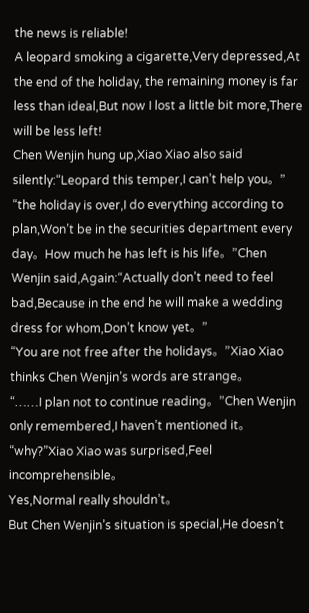the news is reliable!
A leopard smoking a cigarette,Very depressed,At the end of the holiday, the remaining money is far less than ideal,But now I lost a little bit more,There will be less left!
Chen Wenjin hung up,Xiao Xiao also said silently:“Leopard this temper,I can’t help you。”
“the holiday is over,I do everything according to plan,Won’t be in the securities department every day。How much he has left is his life。”Chen Wenjin said,Again:“Actually don’t need to feel bad,Because in the end he will make a wedding dress for whom,Don’t know yet。”
“You are not free after the holidays。”Xiao Xiao thinks Chen Wenjin’s words are strange。
“……I plan not to continue reading。”Chen Wenjin only remembered,I haven’t mentioned it。
“why?”Xiao Xiao was surprised,Feel incomprehensible。
Yes,Normal really shouldn’t。
But Chen Wenjin’s situation is special,He doesn’t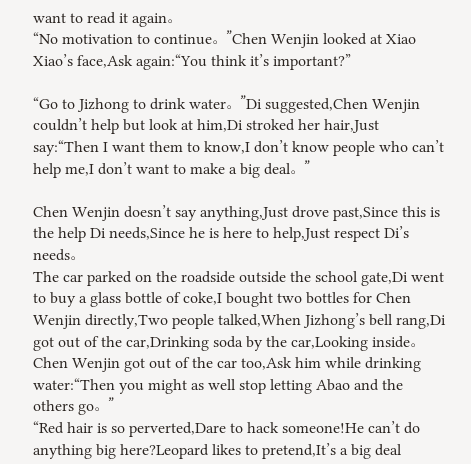want to read it again。
“No motivation to continue。”Chen Wenjin looked at Xiao Xiao’s face,Ask again:“You think it’s important?”

“Go to Jizhong to drink water。”Di suggested,Chen Wenjin couldn’t help but look at him,Di stroked her hair,Just say:“Then I want them to know,I don’t know people who can’t help me,I don’t want to make a big deal。”

Chen Wenjin doesn’t say anything,Just drove past,Since this is the help Di needs,Since he is here to help,Just respect Di’s needs。
The car parked on the roadside outside the school gate,Di went to buy a glass bottle of coke,I bought two bottles for Chen Wenjin directly,Two people talked,When Jizhong’s bell rang,Di got out of the car,Drinking soda by the car,Looking inside。
Chen Wenjin got out of the car too,Ask him while drinking water:“Then you might as well stop letting Abao and the others go。”
“Red hair is so perverted,Dare to hack someone!He can’t do anything big here?Leopard likes to pretend,It’s a big deal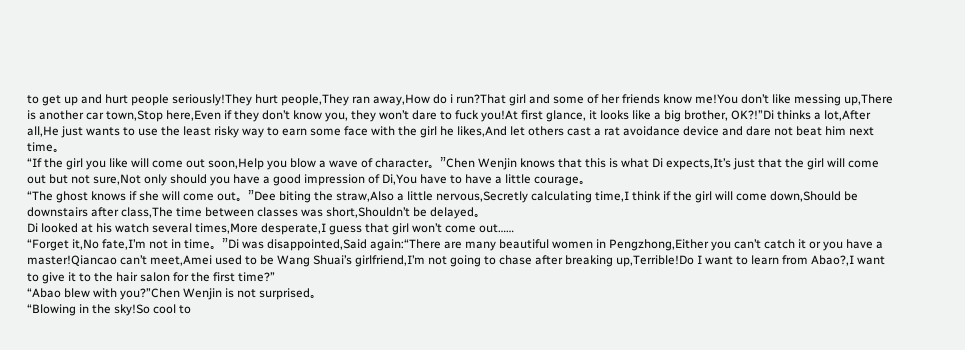to get up and hurt people seriously!They hurt people,They ran away,How do i run?That girl and some of her friends know me!You don’t like messing up,There is another car town,Stop here,Even if they don’t know you, they won’t dare to fuck you!At first glance, it looks like a big brother, OK?!”Di thinks a lot,After all,He just wants to use the least risky way to earn some face with the girl he likes,And let others cast a rat avoidance device and dare not beat him next time。
“If the girl you like will come out soon,Help you blow a wave of character。”Chen Wenjin knows that this is what Di expects,It’s just that the girl will come out but not sure,Not only should you have a good impression of Di,You have to have a little courage。
“The ghost knows if she will come out。”Dee biting the straw,Also a little nervous,Secretly calculating time,I think if the girl will come down,Should be downstairs after class,The time between classes was short,Shouldn’t be delayed。
Di looked at his watch several times,More desperate,I guess that girl won’t come out……
“Forget it,No fate,I’m not in time。”Di was disappointed,Said again:“There are many beautiful women in Pengzhong,Either you can’t catch it or you have a master!Qiancao can’t meet,Amei used to be Wang Shuai’s girlfriend,I’m not going to chase after breaking up,Terrible!Do I want to learn from Abao?,I want to give it to the hair salon for the first time?”
“Abao blew with you?”Chen Wenjin is not surprised。
“Blowing in the sky!So cool to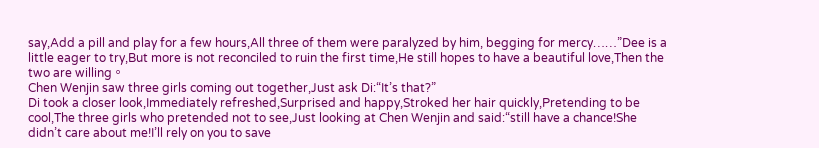say,Add a pill and play for a few hours,All three of them were paralyzed by him, begging for mercy……”Dee is a little eager to try,But more is not reconciled to ruin the first time,He still hopes to have a beautiful love,Then the two are willing。
Chen Wenjin saw three girls coming out together,Just ask Di:“It’s that?”
Di took a closer look,Immediately refreshed,Surprised and happy,Stroked her hair quickly,Pretending to be cool,The three girls who pretended not to see,Just looking at Chen Wenjin and said:“still have a chance!She didn’t care about me!I’ll rely on you to save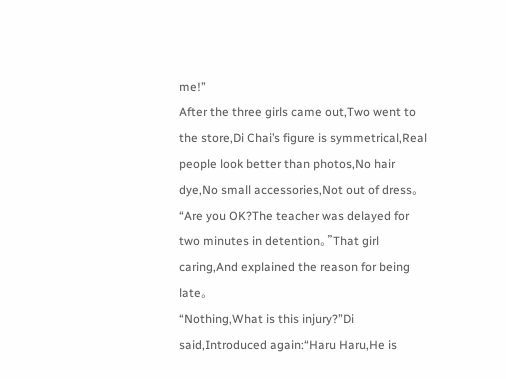me!”
After the three girls came out,Two went to the store,Di Chai’s figure is symmetrical,Real people look better than photos,No hair dye,No small accessories,Not out of dress。
“Are you OK?The teacher was delayed for two minutes in detention。”That girl caring,And explained the reason for being late。
“Nothing,What is this injury?”Di said,Introduced again:“Haru Haru,He is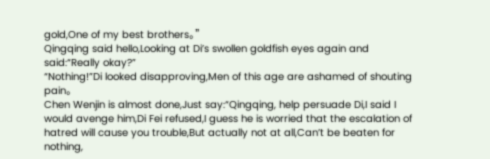gold,One of my best brothers。”
Qingqing said hello,Looking at Di’s swollen goldfish eyes again and said:“Really okay?”
“Nothing!”Di looked disapproving,Men of this age are ashamed of shouting pain。
Chen Wenjin is almost done,Just say:“Qingqing, help persuade Di,I said I would avenge him,Di Fei refused,I guess he is worried that the escalation of hatred will cause you trouble,But actually not at all,Can’t be beaten for nothing,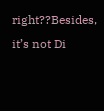right??Besides, it’s not Di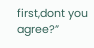first,dont you agree?”